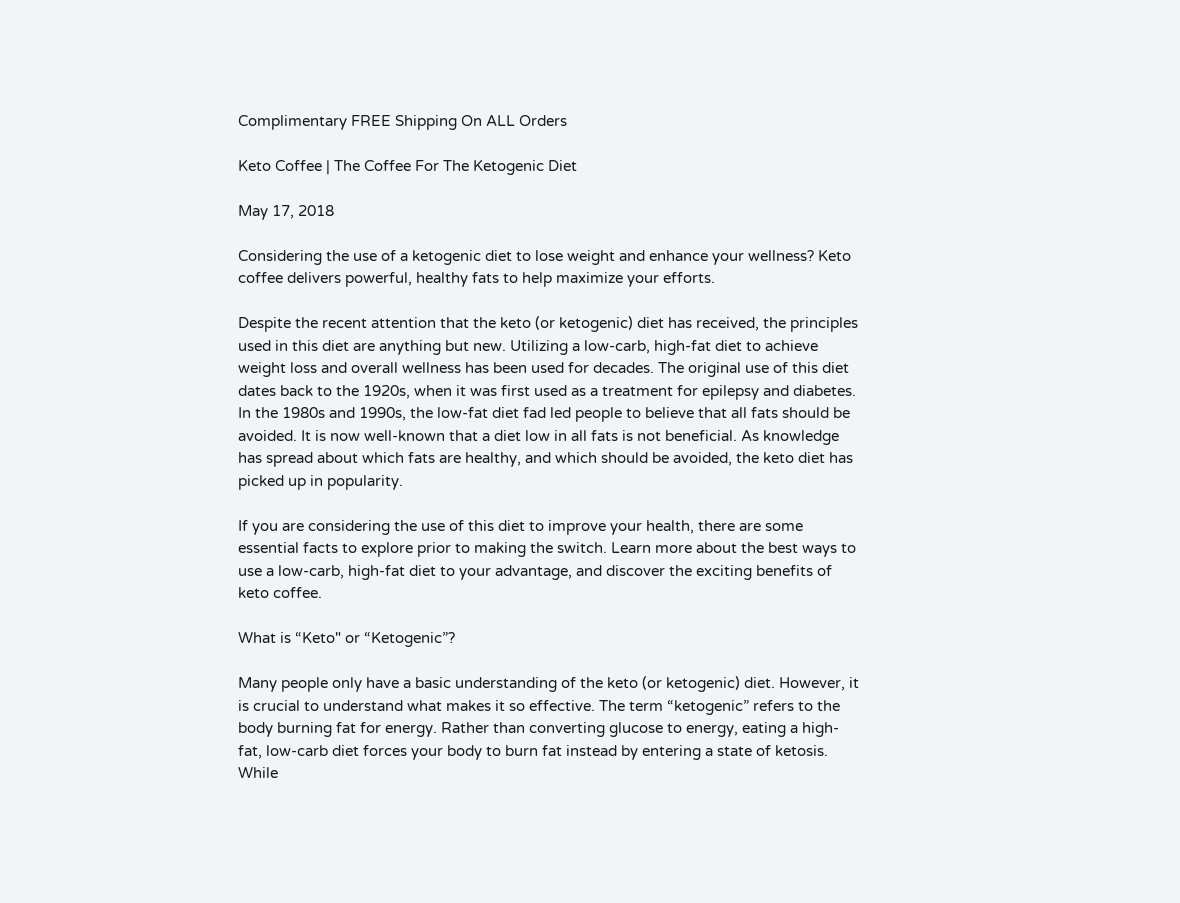Complimentary FREE Shipping On ALL Orders

Keto Coffee | The Coffee For The Ketogenic Diet

May 17, 2018

Considering the use of a ketogenic diet to lose weight and enhance your wellness? Keto coffee delivers powerful, healthy fats to help maximize your efforts.

Despite the recent attention that the keto (or ketogenic) diet has received, the principles used in this diet are anything but new. Utilizing a low-carb, high-fat diet to achieve weight loss and overall wellness has been used for decades. The original use of this diet dates back to the 1920s, when it was first used as a treatment for epilepsy and diabetes. In the 1980s and 1990s, the low-fat diet fad led people to believe that all fats should be avoided. It is now well-known that a diet low in all fats is not beneficial. As knowledge has spread about which fats are healthy, and which should be avoided, the keto diet has picked up in popularity.

If you are considering the use of this diet to improve your health, there are some essential facts to explore prior to making the switch. Learn more about the best ways to use a low-carb, high-fat diet to your advantage, and discover the exciting benefits of keto coffee.

What is “Keto" or “Ketogenic”?

Many people only have a basic understanding of the keto (or ketogenic) diet. However, it is crucial to understand what makes it so effective. The term “ketogenic” refers to the body burning fat for energy. Rather than converting glucose to energy, eating a high-fat, low-carb diet forces your body to burn fat instead by entering a state of ketosis. While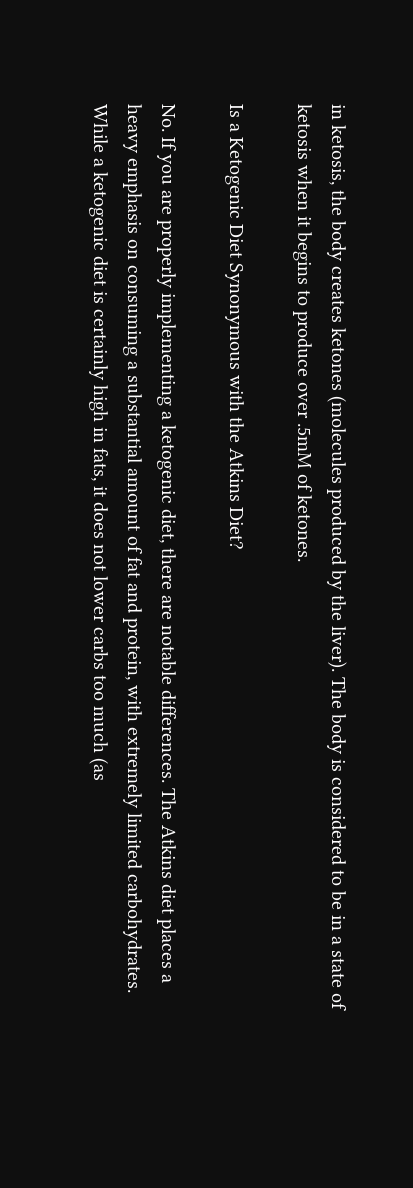in ketosis, the body creates ketones (molecules produced by the liver). The body is considered to be in a state of ketosis when it begins to produce over .5mM of ketones.

Is a Ketogenic Diet Synonymous with the Atkins Diet?

No. If you are properly implementing a ketogenic diet, there are notable differences. The Atkins diet places a heavy emphasis on consuming a substantial amount of fat and protein, with extremely limited carbohydrates. While a ketogenic diet is certainly high in fats, it does not lower carbs too much (as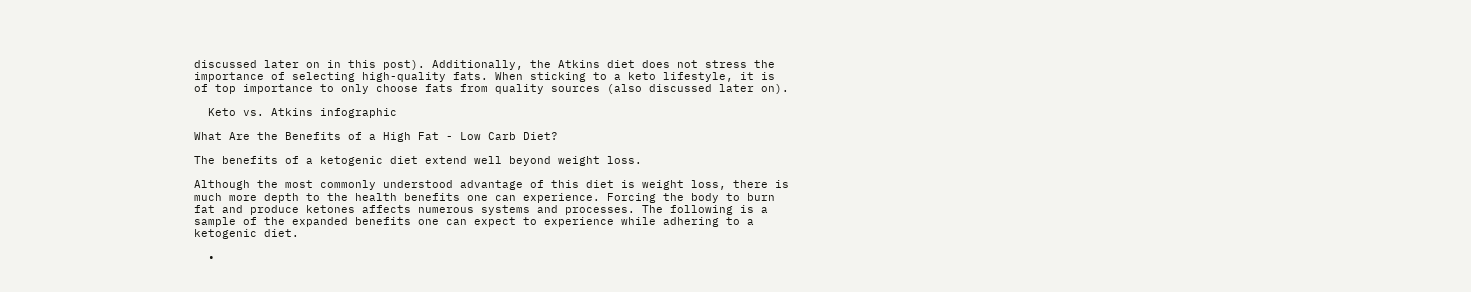discussed later on in this post). Additionally, the Atkins diet does not stress the importance of selecting high-quality fats. When sticking to a keto lifestyle, it is of top importance to only choose fats from quality sources (also discussed later on).

  Keto vs. Atkins infographic

What Are the Benefits of a High Fat - Low Carb Diet?

The benefits of a ketogenic diet extend well beyond weight loss.

Although the most commonly understood advantage of this diet is weight loss, there is much more depth to the health benefits one can experience. Forcing the body to burn fat and produce ketones affects numerous systems and processes. The following is a sample of the expanded benefits one can expect to experience while adhering to a ketogenic diet.

  •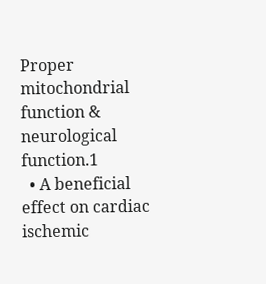Proper mitochondrial function & neurological function.1
  • A beneficial effect on cardiac ischemic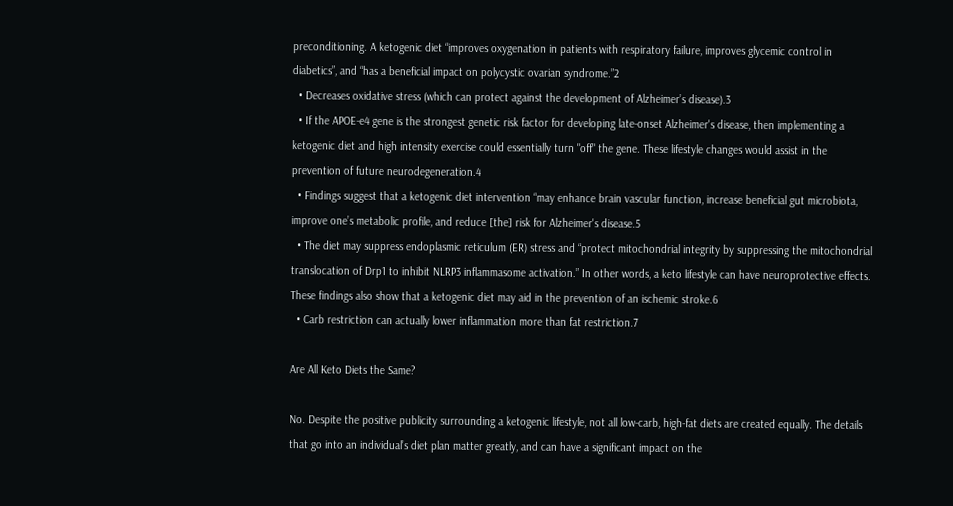preconditioning. A ketogenic diet “improves oxygenation in patients with respiratory failure, improves glycemic control in diabetics”, and “has a beneficial impact on polycystic ovarian syndrome.”2
  • Decreases oxidative stress (which can protect against the development of Alzheimer’s disease).3
  • If the APOE-e4 gene is the strongest genetic risk factor for developing late-onset Alzheimer's disease, then implementing a ketogenic diet and high intensity exercise could essentially turn "off" the gene. These lifestyle changes would assist in the prevention of future neurodegeneration.4
  • Findings suggest that a ketogenic diet intervention “may enhance brain vascular function, increase beneficial gut microbiota, improve one’s metabolic profile, and reduce [the] risk for Alzheimer's disease.5
  • The diet may suppress endoplasmic reticulum (ER) stress and “protect mitochondrial integrity by suppressing the mitochondrial translocation of Drp1 to inhibit NLRP3 inflammasome activation.” In other words, a keto lifestyle can have neuroprotective effects. These findings also show that a ketogenic diet may aid in the prevention of an ischemic stroke.6
  • Carb restriction can actually lower inflammation more than fat restriction.7

Are All Keto Diets the Same?

No. Despite the positive publicity surrounding a ketogenic lifestyle, not all low-carb, high-fat diets are created equally. The details that go into an individual’s diet plan matter greatly, and can have a significant impact on the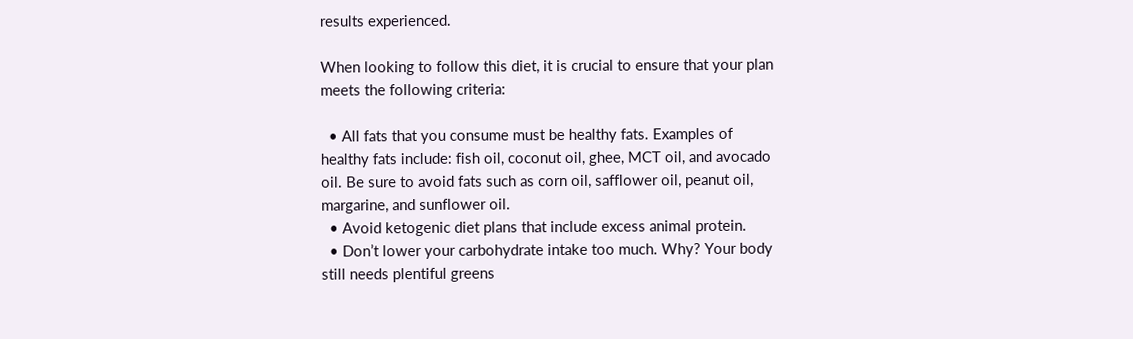results experienced.

When looking to follow this diet, it is crucial to ensure that your plan meets the following criteria:

  • All fats that you consume must be healthy fats. Examples of healthy fats include: fish oil, coconut oil, ghee, MCT oil, and avocado oil. Be sure to avoid fats such as corn oil, safflower oil, peanut oil, margarine, and sunflower oil.
  • Avoid ketogenic diet plans that include excess animal protein.
  • Don’t lower your carbohydrate intake too much. Why? Your body still needs plentiful greens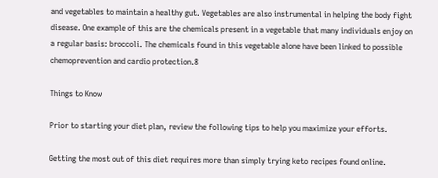and vegetables to maintain a healthy gut. Vegetables are also instrumental in helping the body fight disease. One example of this are the chemicals present in a vegetable that many individuals enjoy on a regular basis: broccoli. The chemicals found in this vegetable alone have been linked to possible chemoprevention and cardio protection.8

Things to Know

Prior to starting your diet plan, review the following tips to help you maximize your efforts.

Getting the most out of this diet requires more than simply trying keto recipes found online.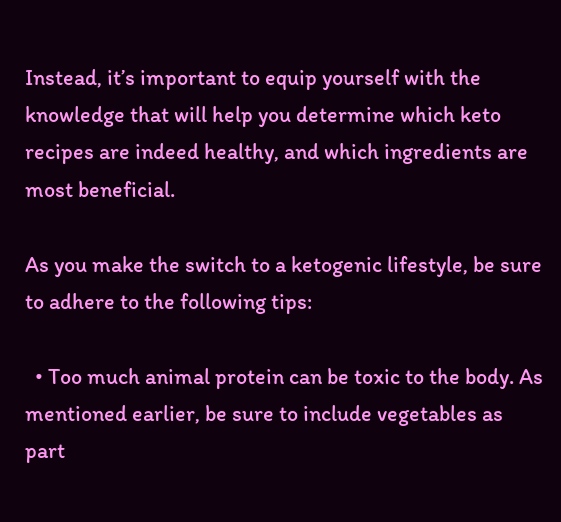Instead, it’s important to equip yourself with the knowledge that will help you determine which keto recipes are indeed healthy, and which ingredients are most beneficial.

As you make the switch to a ketogenic lifestyle, be sure to adhere to the following tips:

  • Too much animal protein can be toxic to the body. As mentioned earlier, be sure to include vegetables as part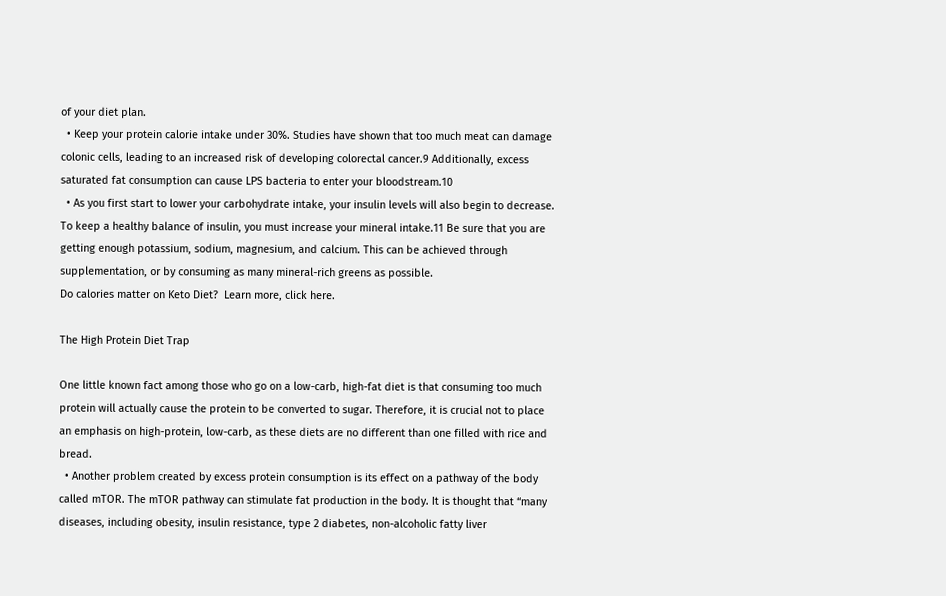of your diet plan.
  • Keep your protein calorie intake under 30%. Studies have shown that too much meat can damage colonic cells, leading to an increased risk of developing colorectal cancer.9 Additionally, excess saturated fat consumption can cause LPS bacteria to enter your bloodstream.10
  • As you first start to lower your carbohydrate intake, your insulin levels will also begin to decrease. To keep a healthy balance of insulin, you must increase your mineral intake.11 Be sure that you are getting enough potassium, sodium, magnesium, and calcium. This can be achieved through supplementation, or by consuming as many mineral-rich greens as possible.
Do calories matter on Keto Diet?  Learn more, click here.

The High Protein Diet Trap

One little known fact among those who go on a low-carb, high-fat diet is that consuming too much protein will actually cause the protein to be converted to sugar. Therefore, it is crucial not to place an emphasis on high-protein, low-carb, as these diets are no different than one filled with rice and bread.
  • Another problem created by excess protein consumption is its effect on a pathway of the body called mTOR. The mTOR pathway can stimulate fat production in the body. It is thought that “many diseases, including obesity, insulin resistance, type 2 diabetes, non-alcoholic fatty liver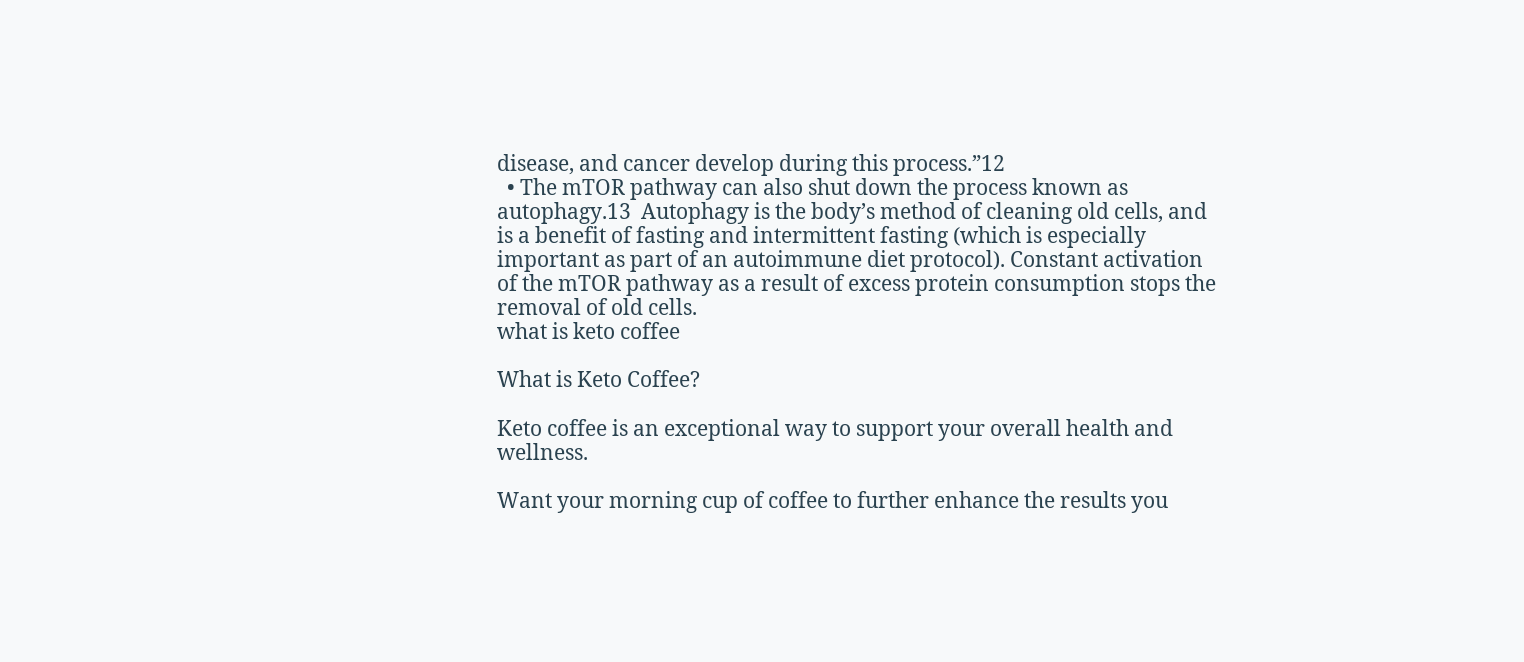disease, and cancer develop during this process.”12
  • The mTOR pathway can also shut down the process known as autophagy.13  Autophagy is the body’s method of cleaning old cells, and is a benefit of fasting and intermittent fasting (which is especially important as part of an autoimmune diet protocol). Constant activation of the mTOR pathway as a result of excess protein consumption stops the removal of old cells.
what is keto coffee

What is Keto Coffee?

Keto coffee is an exceptional way to support your overall health and wellness.

Want your morning cup of coffee to further enhance the results you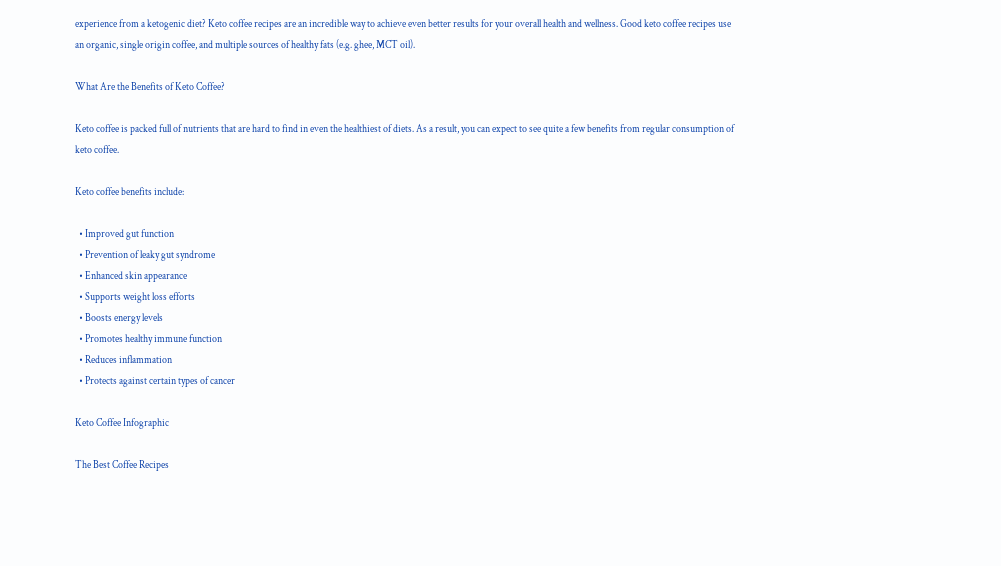experience from a ketogenic diet? Keto coffee recipes are an incredible way to achieve even better results for your overall health and wellness. Good keto coffee recipes use an organic, single origin coffee, and multiple sources of healthy fats (e.g. ghee, MCT oil).

What Are the Benefits of Keto Coffee?

Keto coffee is packed full of nutrients that are hard to find in even the healthiest of diets. As a result, you can expect to see quite a few benefits from regular consumption of keto coffee.

Keto coffee benefits include:

  • Improved gut function
  • Prevention of leaky gut syndrome
  • Enhanced skin appearance
  • Supports weight loss efforts
  • Boosts energy levels
  • Promotes healthy immune function
  • Reduces inflammation
  • Protects against certain types of cancer

Keto Coffee Infographic

The Best Coffee Recipes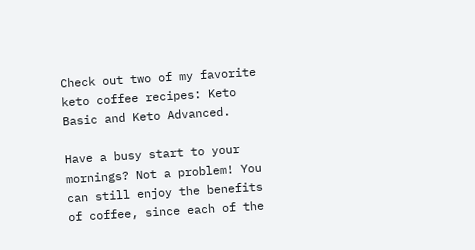Check out two of my favorite keto coffee recipes: Keto Basic and Keto Advanced.

Have a busy start to your mornings? Not a problem! You can still enjoy the benefits of coffee, since each of the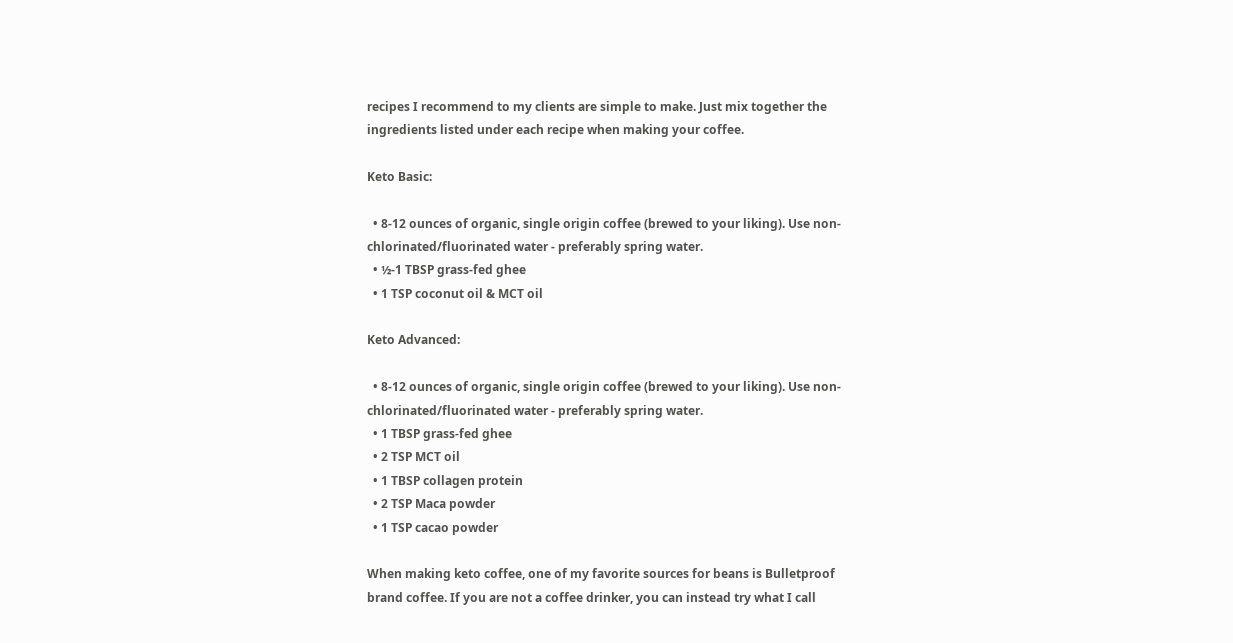recipes I recommend to my clients are simple to make. Just mix together the ingredients listed under each recipe when making your coffee.

Keto Basic:

  • 8-12 ounces of organic, single origin coffee (brewed to your liking). Use non-chlorinated/fluorinated water - preferably spring water.
  • ½-1 TBSP grass-fed ghee
  • 1 TSP coconut oil & MCT oil

Keto Advanced:

  • 8-12 ounces of organic, single origin coffee (brewed to your liking). Use non-chlorinated/fluorinated water - preferably spring water.
  • 1 TBSP grass-fed ghee
  • 2 TSP MCT oil
  • 1 TBSP collagen protein
  • 2 TSP Maca powder
  • 1 TSP cacao powder

When making keto coffee, one of my favorite sources for beans is Bulletproof brand coffee. If you are not a coffee drinker, you can instead try what I call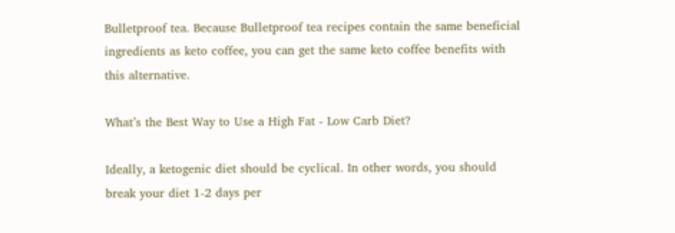Bulletproof tea. Because Bulletproof tea recipes contain the same beneficial ingredients as keto coffee, you can get the same keto coffee benefits with this alternative.

What’s the Best Way to Use a High Fat - Low Carb Diet?

Ideally, a ketogenic diet should be cyclical. In other words, you should break your diet 1-2 days per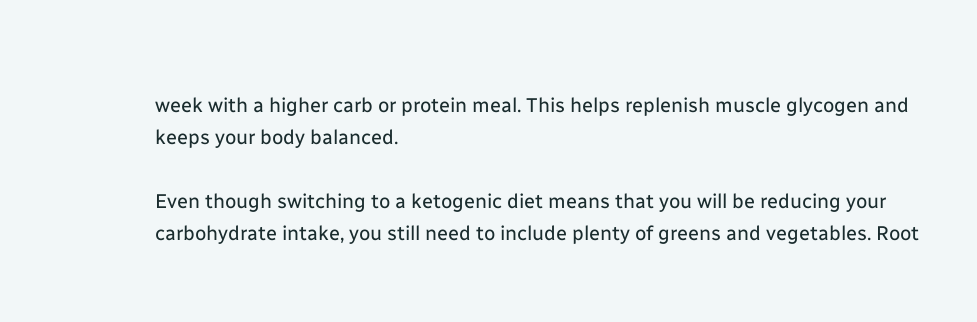week with a higher carb or protein meal. This helps replenish muscle glycogen and keeps your body balanced.

Even though switching to a ketogenic diet means that you will be reducing your carbohydrate intake, you still need to include plenty of greens and vegetables. Root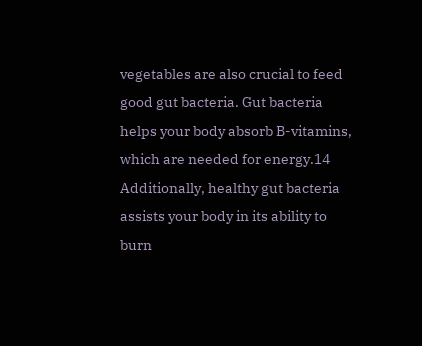vegetables are also crucial to feed good gut bacteria. Gut bacteria helps your body absorb B-vitamins, which are needed for energy.14 Additionally, healthy gut bacteria assists your body in its ability to burn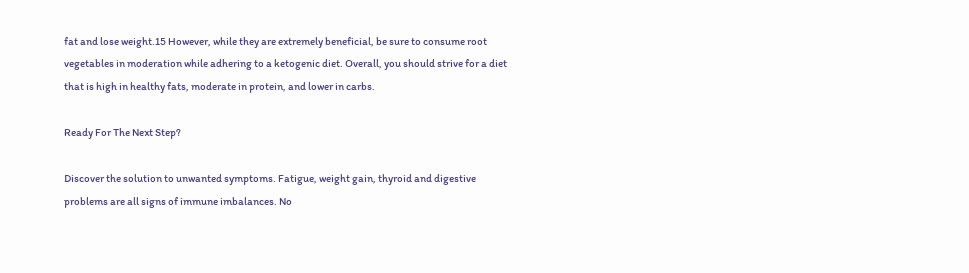fat and lose weight.15 However, while they are extremely beneficial, be sure to consume root vegetables in moderation while adhering to a ketogenic diet. Overall, you should strive for a diet that is high in healthy fats, moderate in protein, and lower in carbs.

Ready For The Next Step?

Discover the solution to unwanted symptoms. Fatigue, weight gain, thyroid and digestive problems are all signs of immune imbalances. No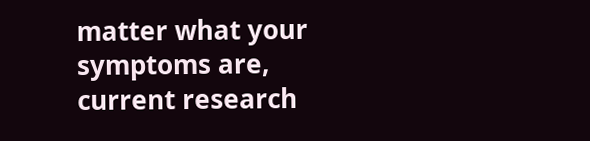matter what your symptoms are, current research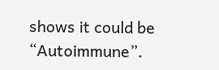shows it could be “Autoimmune”.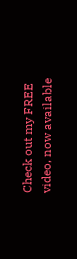Check out my FREE video, now available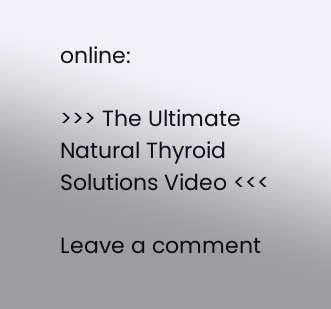online:

>>> The Ultimate Natural Thyroid Solutions Video <<<

Leave a comment